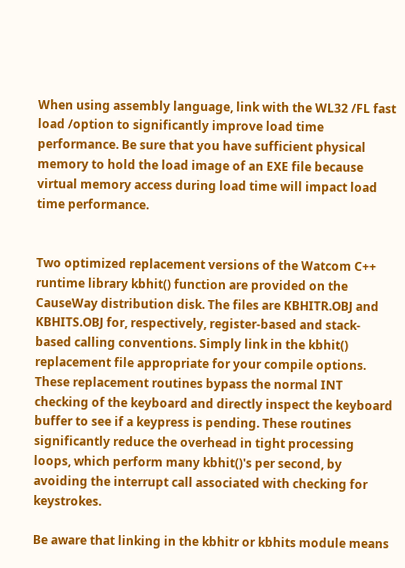When using assembly language, link with the WL32 /FL fast load /option to significantly improve load time performance. Be sure that you have sufficient physical memory to hold the load image of an EXE file because virtual memory access during load time will impact load time performance.


Two optimized replacement versions of the Watcom C++ runtime library kbhit() function are provided on the CauseWay distribution disk. The files are KBHITR.OBJ and KBHITS.OBJ for, respectively, register-based and stack-based calling conventions. Simply link in the kbhit() replacement file appropriate for your compile options. These replacement routines bypass the normal INT checking of the keyboard and directly inspect the keyboard buffer to see if a keypress is pending. These routines significantly reduce the overhead in tight processing loops, which perform many kbhit()'s per second, by avoiding the interrupt call associated with checking for keystrokes.

Be aware that linking in the kbhitr or kbhits module means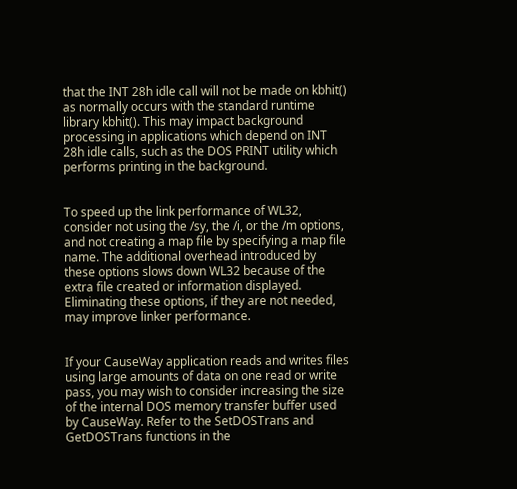that the INT 28h idle call will not be made on kbhit() as normally occurs with the standard runtime library kbhit(). This may impact background processing in applications which depend on INT 28h idle calls, such as the DOS PRINT utility which performs printing in the background.


To speed up the link performance of WL32, consider not using the /sy, the /i, or the /m options, and not creating a map file by specifying a map file name. The additional overhead introduced by these options slows down WL32 because of the extra file created or information displayed. Eliminating these options, if they are not needed, may improve linker performance.


If your CauseWay application reads and writes files using large amounts of data on one read or write pass, you may wish to consider increasing the size of the internal DOS memory transfer buffer used by CauseWay. Refer to the SetDOSTrans and GetDOSTrans functions in the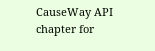CauseWay API chapter for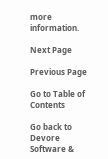more information.

Next Page

Previous Page

Go to Table of Contents

Go back to Devore Software &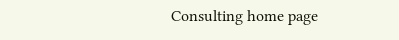Consulting home page